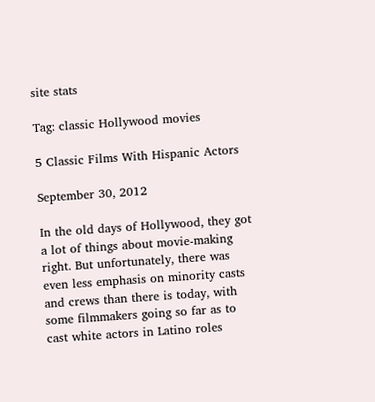site stats

Tag: classic Hollywood movies

5 Classic Films With Hispanic Actors

September 30, 2012

In the old days of Hollywood, they got a lot of things about movie-making right. But unfortunately, there was even less emphasis on minority casts and crews than there is today, with some filmmakers going so far as to cast white actors in Latino roles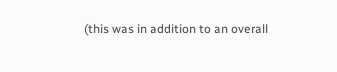(this was in addition to an overall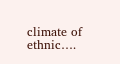climate of ethnic….